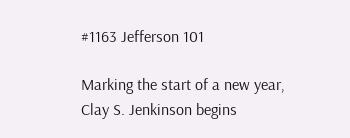#1163 Jefferson 101

Marking the start of a new year, Clay S. Jenkinson begins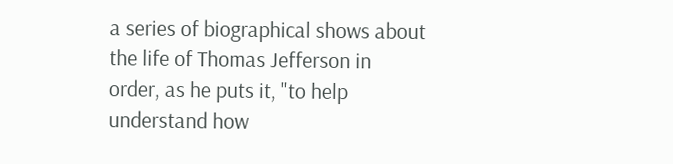a series of biographical shows about the life of Thomas Jefferson in order, as he puts it, "to help understand how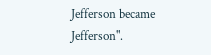Jefferson became Jefferson".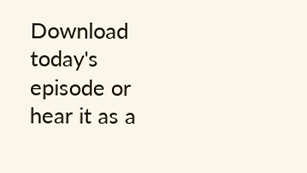Download today's episode or hear it as a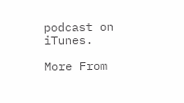podcast on iTunes.

More From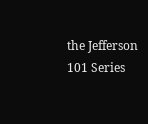the Jefferson 101 Series